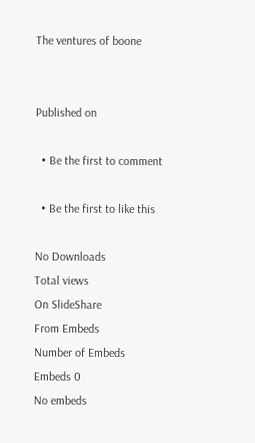The ventures of boone


Published on

  • Be the first to comment

  • Be the first to like this

No Downloads
Total views
On SlideShare
From Embeds
Number of Embeds
Embeds 0
No embeds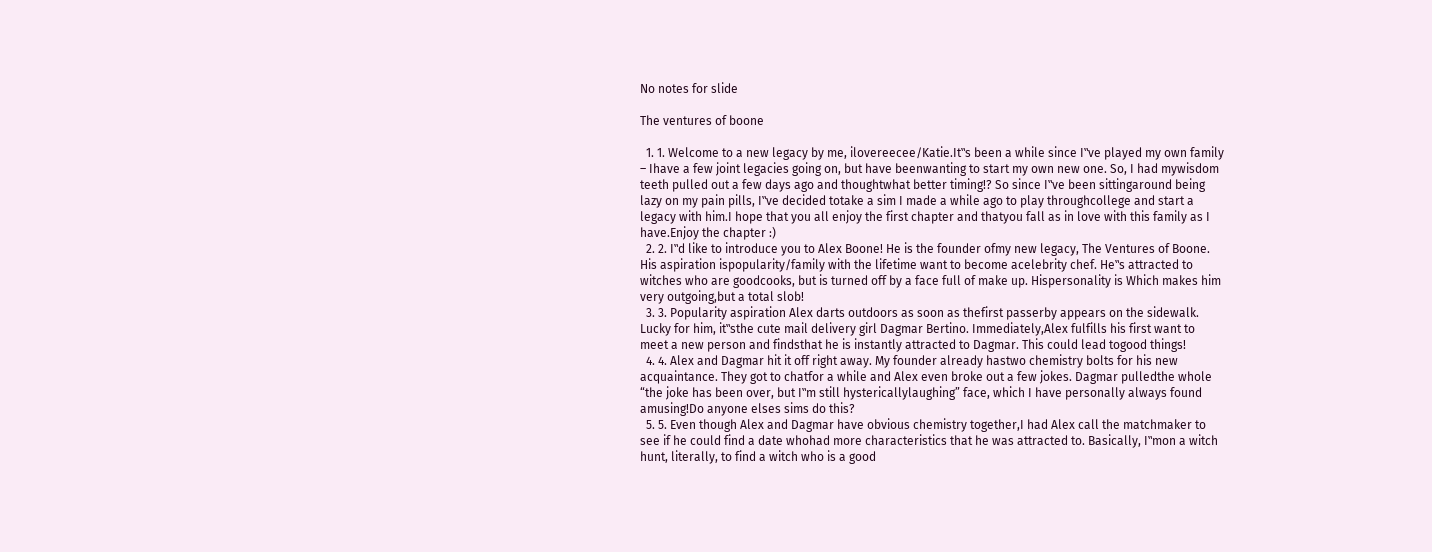No notes for slide

The ventures of boone

  1. 1. Welcome to a new legacy by me, ilovereecee/Katie.It‟s been a while since I‟ve played my own family – Ihave a few joint legacies going on, but have beenwanting to start my own new one. So, I had mywisdom teeth pulled out a few days ago and thoughtwhat better timing!? So since I‟ve been sittingaround being lazy on my pain pills, I‟ve decided totake a sim I made a while ago to play throughcollege and start a legacy with him.I hope that you all enjoy the first chapter and thatyou fall as in love with this family as I have.Enjoy the chapter :)
  2. 2. I‟d like to introduce you to Alex Boone! He is the founder ofmy new legacy, The Ventures of Boone. His aspiration ispopularity/family with the lifetime want to become acelebrity chef. He‟s attracted to witches who are goodcooks, but is turned off by a face full of make up. Hispersonality is Which makes him very outgoing,but a total slob!
  3. 3. Popularity aspiration Alex darts outdoors as soon as thefirst passerby appears on the sidewalk. Lucky for him, it‟sthe cute mail delivery girl Dagmar Bertino. Immediately,Alex fulfills his first want to meet a new person and findsthat he is instantly attracted to Dagmar. This could lead togood things!
  4. 4. Alex and Dagmar hit it off right away. My founder already hastwo chemistry bolts for his new acquaintance. They got to chatfor a while and Alex even broke out a few jokes. Dagmar pulledthe whole “the joke has been over, but I‟m still hystericallylaughing” face, which I have personally always found amusing!Do anyone elses sims do this?
  5. 5. Even though Alex and Dagmar have obvious chemistry together,I had Alex call the matchmaker to see if he could find a date whohad more characteristics that he was attracted to. Basically, I‟mon a witch hunt, literally, to find a witch who is a good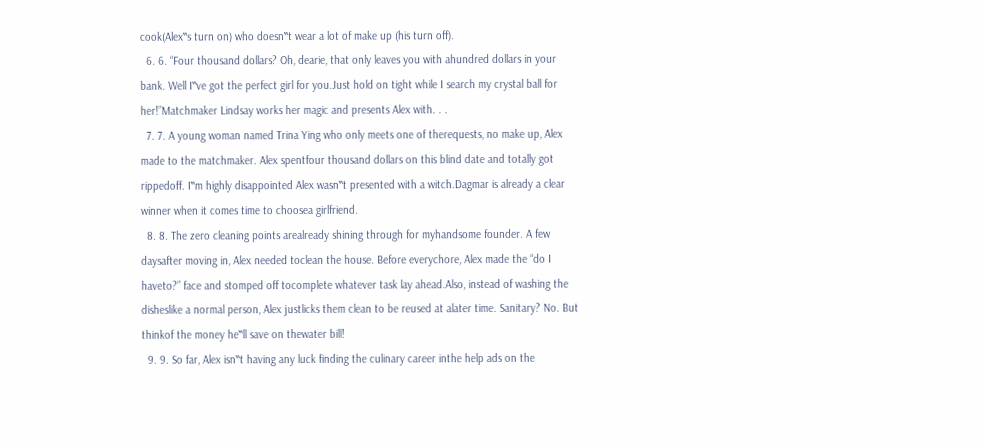cook(Alex‟s turn on) who doesn‟t wear a lot of make up (his turn off).
  6. 6. “Four thousand dollars? Oh, dearie, that only leaves you with ahundred dollars in your bank. Well I‟ve got the perfect girl for you.Just hold on tight while I search my crystal ball for her!”Matchmaker Lindsay works her magic and presents Alex with. . .
  7. 7. A young woman named Trina Ying who only meets one of therequests, no make up, Alex made to the matchmaker. Alex spentfour thousand dollars on this blind date and totally got rippedoff. I‟m highly disappointed Alex wasn‟t presented with a witch.Dagmar is already a clear winner when it comes time to choosea girlfriend.
  8. 8. The zero cleaning points arealready shining through for myhandsome founder. A few daysafter moving in, Alex needed toclean the house. Before everychore, Alex made the “do I haveto?” face and stomped off tocomplete whatever task lay ahead.Also, instead of washing the disheslike a normal person, Alex justlicks them clean to be reused at alater time. Sanitary? No. But thinkof the money he‟ll save on thewater bill!
  9. 9. So far, Alex isn‟t having any luck finding the culinary career inthe help ads on the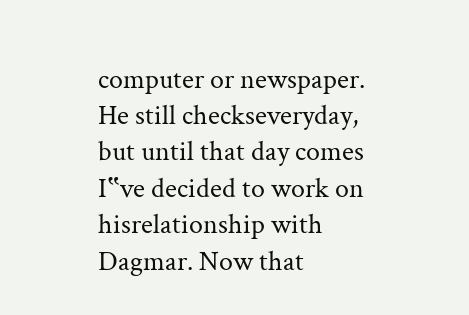computer or newspaper. He still checkseveryday, but until that day comes I‟ve decided to work on hisrelationship with Dagmar. Now that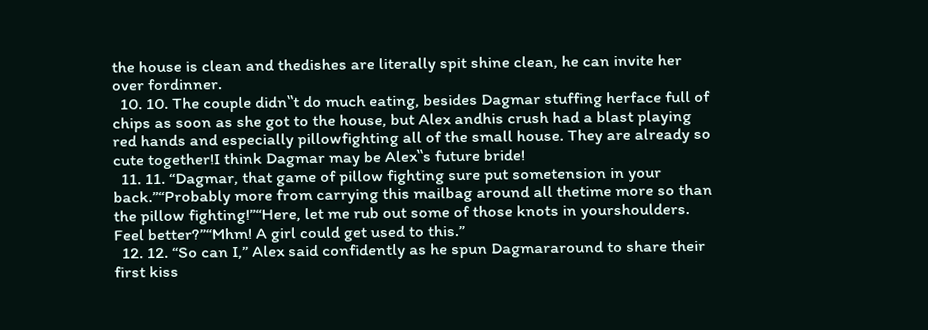the house is clean and thedishes are literally spit shine clean, he can invite her over fordinner.
  10. 10. The couple didn‟t do much eating, besides Dagmar stuffing herface full of chips as soon as she got to the house, but Alex andhis crush had a blast playing red hands and especially pillowfighting all of the small house. They are already so cute together!I think Dagmar may be Alex‟s future bride!
  11. 11. “Dagmar, that game of pillow fighting sure put sometension in your back.”“Probably more from carrying this mailbag around all thetime more so than the pillow fighting!”“Here, let me rub out some of those knots in yourshoulders. Feel better?”“Mhm! A girl could get used to this.”
  12. 12. “So can I,” Alex said confidently as he spun Dagmararound to share their first kiss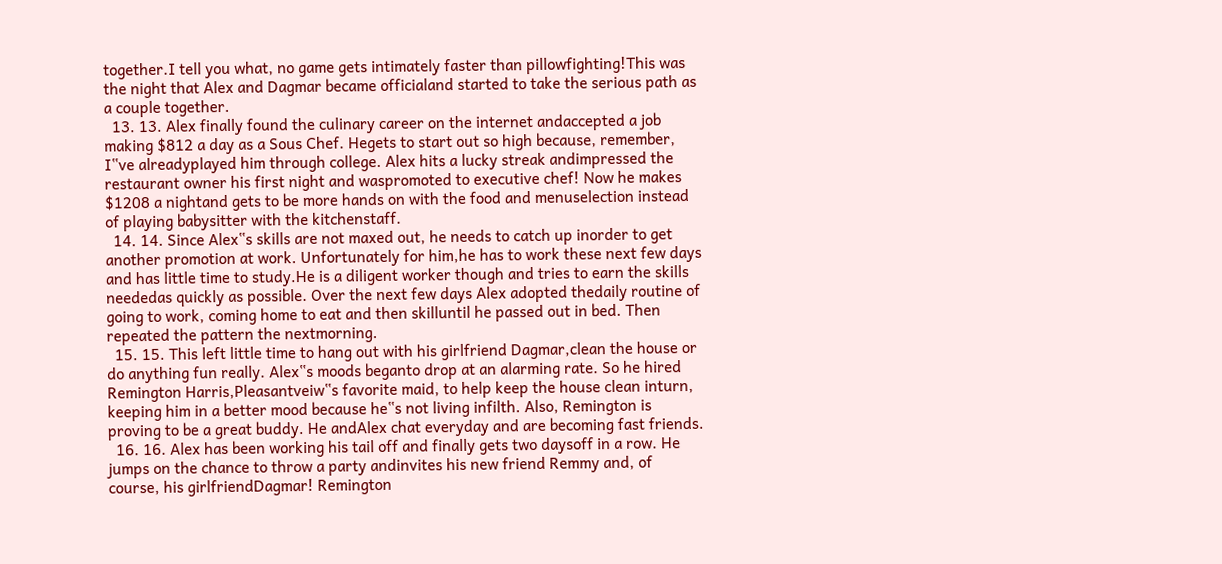together.I tell you what, no game gets intimately faster than pillowfighting!This was the night that Alex and Dagmar became officialand started to take the serious path as a couple together.
  13. 13. Alex finally found the culinary career on the internet andaccepted a job making $812 a day as a Sous Chef. Hegets to start out so high because, remember, I‟ve alreadyplayed him through college. Alex hits a lucky streak andimpressed the restaurant owner his first night and waspromoted to executive chef! Now he makes $1208 a nightand gets to be more hands on with the food and menuselection instead of playing babysitter with the kitchenstaff.
  14. 14. Since Alex‟s skills are not maxed out, he needs to catch up inorder to get another promotion at work. Unfortunately for him,he has to work these next few days and has little time to study.He is a diligent worker though and tries to earn the skills neededas quickly as possible. Over the next few days Alex adopted thedaily routine of going to work, coming home to eat and then skilluntil he passed out in bed. Then repeated the pattern the nextmorning.
  15. 15. This left little time to hang out with his girlfriend Dagmar,clean the house or do anything fun really. Alex‟s moods beganto drop at an alarming rate. So he hired Remington Harris,Pleasantveiw‟s favorite maid, to help keep the house clean inturn, keeping him in a better mood because he‟s not living infilth. Also, Remington is proving to be a great buddy. He andAlex chat everyday and are becoming fast friends.
  16. 16. Alex has been working his tail off and finally gets two daysoff in a row. He jumps on the chance to throw a party andinvites his new friend Remmy and, of course, his girlfriendDagmar! Remington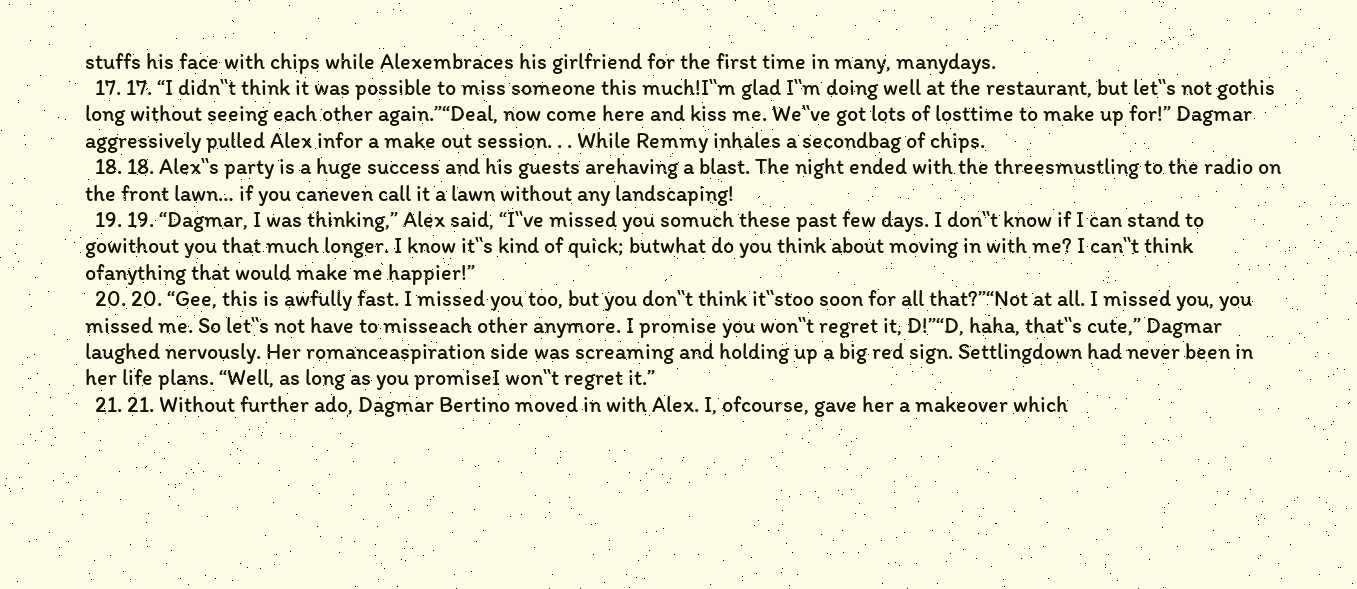stuffs his face with chips while Alexembraces his girlfriend for the first time in many, manydays.
  17. 17. “I didn‟t think it was possible to miss someone this much!I‟m glad I‟m doing well at the restaurant, but let‟s not gothis long without seeing each other again.”“Deal, now come here and kiss me. We‟ve got lots of losttime to make up for!” Dagmar aggressively pulled Alex infor a make out session. . . While Remmy inhales a secondbag of chips.
  18. 18. Alex‟s party is a huge success and his guests arehaving a blast. The night ended with the threesmustling to the radio on the front lawn… if you caneven call it a lawn without any landscaping!
  19. 19. “Dagmar, I was thinking,” Alex said, “I‟ve missed you somuch these past few days. I don‟t know if I can stand to gowithout you that much longer. I know it‟s kind of quick; butwhat do you think about moving in with me? I can‟t think ofanything that would make me happier!”
  20. 20. “Gee, this is awfully fast. I missed you too, but you don‟t think it‟stoo soon for all that?”“Not at all. I missed you, you missed me. So let‟s not have to misseach other anymore. I promise you won‟t regret it, D!”“D, haha, that‟s cute,” Dagmar laughed nervously. Her romanceaspiration side was screaming and holding up a big red sign. Settlingdown had never been in her life plans. “Well, as long as you promiseI won‟t regret it.”
  21. 21. Without further ado, Dagmar Bertino moved in with Alex. I, ofcourse, gave her a makeover which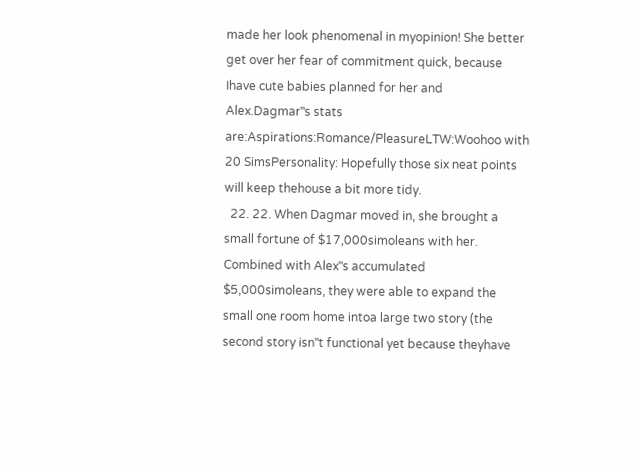made her look phenomenal in myopinion! She better get over her fear of commitment quick, because Ihave cute babies planned for her and Alex.Dagmar‟s stats are:Aspirations:Romance/PleasureLTW:Woohoo with 20 SimsPersonality: Hopefully those six neat points will keep thehouse a bit more tidy.
  22. 22. When Dagmar moved in, she brought a small fortune of $17,000simoleans with her. Combined with Alex‟s accumulated $5,000simoleans, they were able to expand the small one room home intoa large two story (the second story isn‟t functional yet because theyhave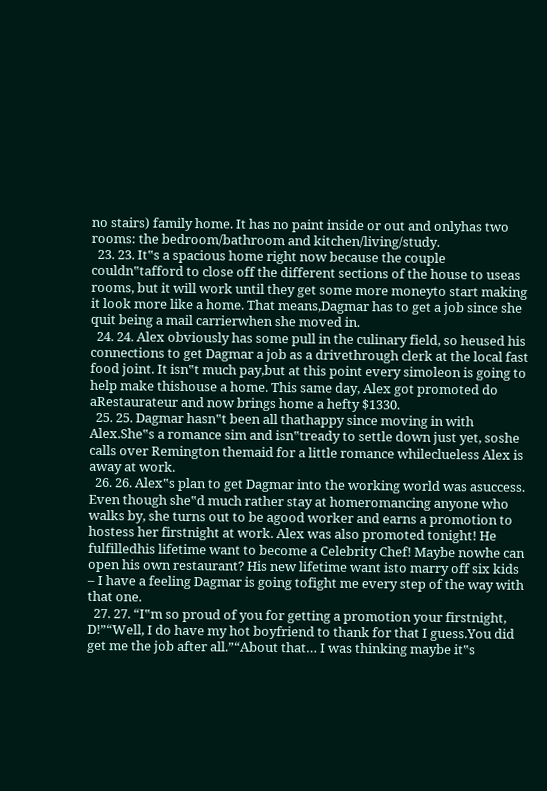no stairs) family home. It has no paint inside or out and onlyhas two rooms: the bedroom/bathroom and kitchen/living/study.
  23. 23. It‟s a spacious home right now because the couple couldn‟tafford to close off the different sections of the house to useas rooms, but it will work until they get some more moneyto start making it look more like a home. That means,Dagmar has to get a job since she quit being a mail carrierwhen she moved in.
  24. 24. Alex obviously has some pull in the culinary field, so heused his connections to get Dagmar a job as a drivethrough clerk at the local fast food joint. It isn‟t much pay,but at this point every simoleon is going to help make thishouse a home. This same day, Alex got promoted do aRestaurateur and now brings home a hefty $1330.
  25. 25. Dagmar hasn‟t been all thathappy since moving in with Alex.She‟s a romance sim and isn‟tready to settle down just yet, soshe calls over Remington themaid for a little romance whileclueless Alex is away at work.
  26. 26. Alex‟s plan to get Dagmar into the working world was asuccess. Even though she‟d much rather stay at homeromancing anyone who walks by, she turns out to be agood worker and earns a promotion to hostess her firstnight at work. Alex was also promoted tonight! He fulfilledhis lifetime want to become a Celebrity Chef! Maybe nowhe can open his own restaurant? His new lifetime want isto marry off six kids – I have a feeling Dagmar is going tofight me every step of the way with that one.
  27. 27. “I‟m so proud of you for getting a promotion your firstnight, D!”“Well, I do have my hot boyfriend to thank for that I guess.You did get me the job after all.”“About that… I was thinking maybe it‟s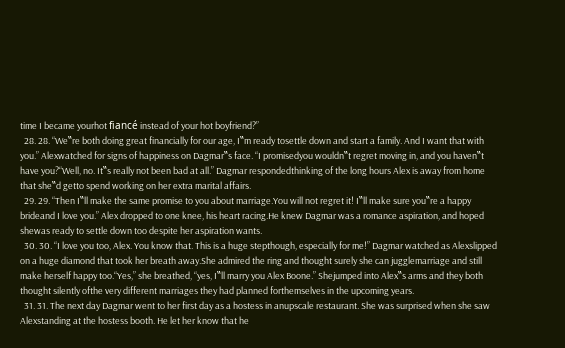time I became yourhot fiancé instead of your hot boyfriend?”
  28. 28. “We‟re both doing great financially for our age, I‟m ready tosettle down and start a family. And I want that with you.” Alexwatched for signs of happiness on Dagmar‟s face. “I promisedyou wouldn‟t regret moving in, and you haven‟t have you?“Well, no. It‟s really not been bad at all.” Dagmar respondedthinking of the long hours Alex is away from home that she‟d getto spend working on her extra marital affairs.
  29. 29. “Then I‟ll make the same promise to you about marriage.You will not regret it! I‟ll make sure you‟re a happy brideand I love you.” Alex dropped to one knee, his heart racing.He knew Dagmar was a romance aspiration, and hoped shewas ready to settle down too despite her aspiration wants.
  30. 30. “I love you too, Alex. You know that. This is a huge stepthough, especially for me!” Dagmar watched as Alexslipped on a huge diamond that took her breath away.She admired the ring and thought surely she can jugglemarriage and still make herself happy too.“Yes,” she breathed, “yes, I‟ll marry you Alex Boone.” Shejumped into Alex‟s arms and they both thought silently ofthe very different marriages they had planned forthemselves in the upcoming years.
  31. 31. The next day Dagmar went to her first day as a hostess in anupscale restaurant. She was surprised when she saw Alexstanding at the hostess booth. He let her know that he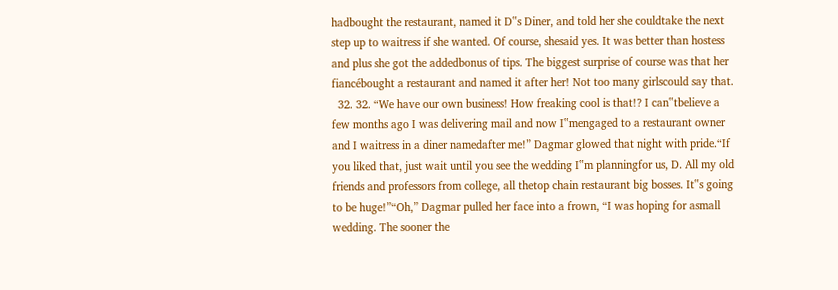hadbought the restaurant, named it D‟s Diner, and told her she couldtake the next step up to waitress if she wanted. Of course, shesaid yes. It was better than hostess and plus she got the addedbonus of tips. The biggest surprise of course was that her fiancébought a restaurant and named it after her! Not too many girlscould say that.
  32. 32. “We have our own business! How freaking cool is that!? I can‟tbelieve a few months ago I was delivering mail and now I‟mengaged to a restaurant owner and I waitress in a diner namedafter me!” Dagmar glowed that night with pride.“If you liked that, just wait until you see the wedding I‟m planningfor us, D. All my old friends and professors from college, all thetop chain restaurant big bosses. It‟s going to be huge!”“Oh,” Dagmar pulled her face into a frown, “I was hoping for asmall wedding. The sooner the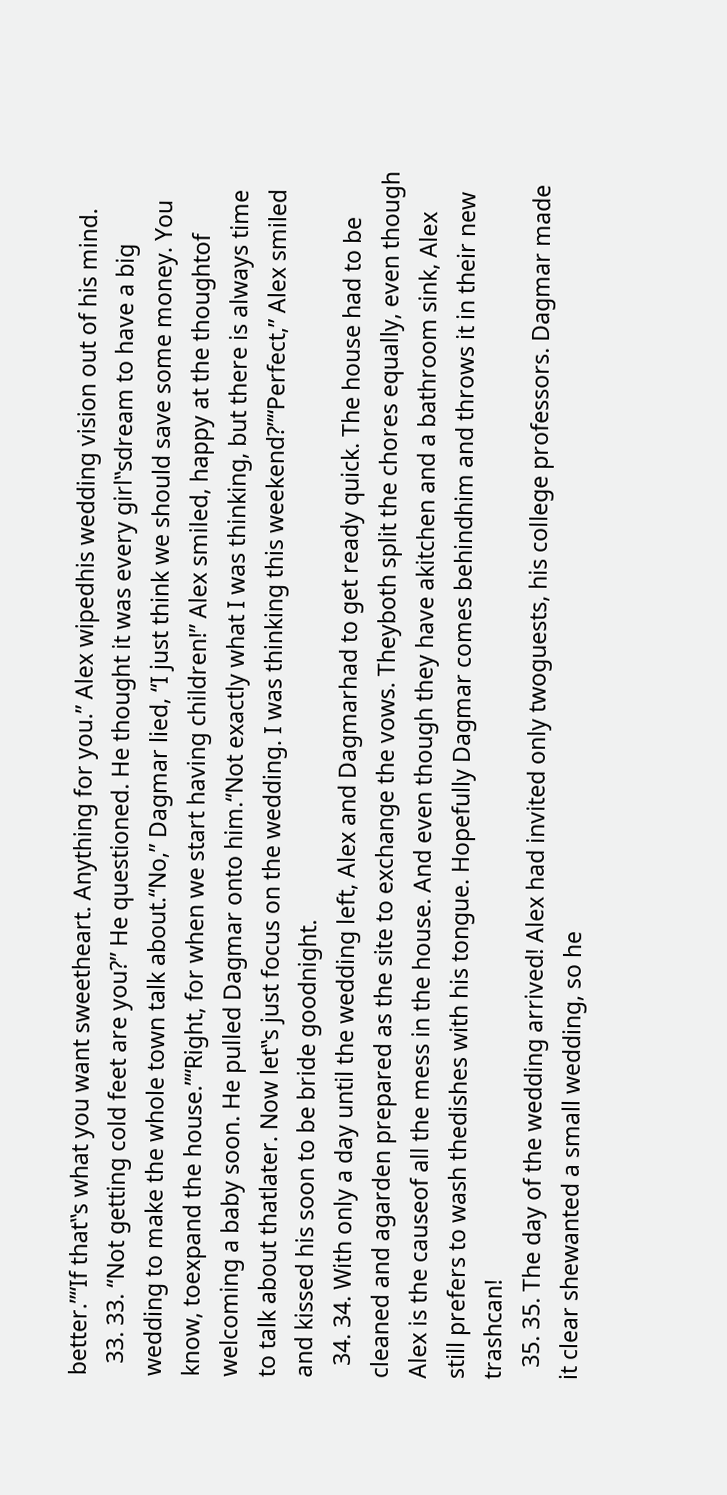better.”“If that‟s what you want sweetheart. Anything for you.” Alex wipedhis wedding vision out of his mind.
  33. 33. “Not getting cold feet are you?” He questioned. He thought it was every girl‟sdream to have a big wedding to make the whole town talk about.“No,” Dagmar lied, “I just think we should save some money. You know, toexpand the house.”“Right, for when we start having children!” Alex smiled, happy at the thoughtof welcoming a baby soon. He pulled Dagmar onto him.“Not exactly what I was thinking, but there is always time to talk about thatlater. Now let‟s just focus on the wedding. I was thinking this weekend?”“Perfect,” Alex smiled and kissed his soon to be bride goodnight.
  34. 34. With only a day until the wedding left, Alex and Dagmarhad to get ready quick. The house had to be cleaned and agarden prepared as the site to exchange the vows. Theyboth split the chores equally, even though Alex is the causeof all the mess in the house. And even though they have akitchen and a bathroom sink, Alex still prefers to wash thedishes with his tongue. Hopefully Dagmar comes behindhim and throws it in their new trashcan!
  35. 35. The day of the wedding arrived! Alex had invited only twoguests, his college professors. Dagmar made it clear shewanted a small wedding, so he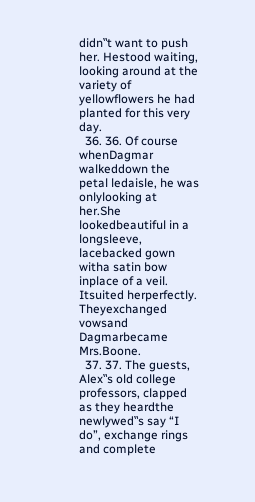didn‟t want to push her. Hestood waiting, looking around at the variety of yellowflowers he had planted for this very day.
  36. 36. Of course whenDagmar walkeddown the petal ledaisle, he was onlylooking at her.She lookedbeautiful in a longsleeve, lacebacked gown witha satin bow inplace of a veil. Itsuited herperfectly. Theyexchanged vowsand Dagmarbecame Mrs.Boone.
  37. 37. The guests, Alex‟s old college professors, clapped as they heardthe newlywed‟s say “I do”, exchange rings and complete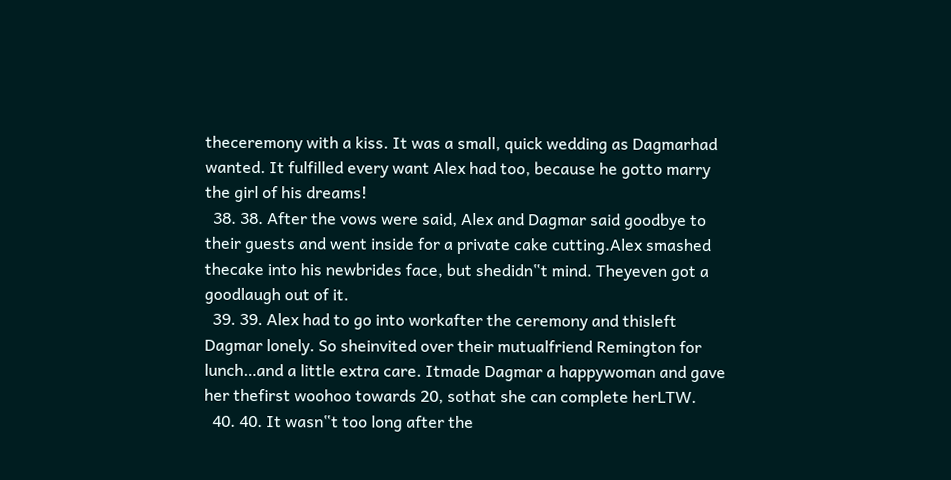theceremony with a kiss. It was a small, quick wedding as Dagmarhad wanted. It fulfilled every want Alex had too, because he gotto marry the girl of his dreams!
  38. 38. After the vows were said, Alex and Dagmar said goodbye to their guests and went inside for a private cake cutting.Alex smashed thecake into his newbrides face, but shedidn‟t mind. Theyeven got a goodlaugh out of it.
  39. 39. Alex had to go into workafter the ceremony and thisleft Dagmar lonely. So sheinvited over their mutualfriend Remington for lunch…and a little extra care. Itmade Dagmar a happywoman and gave her thefirst woohoo towards 20, sothat she can complete herLTW.
  40. 40. It wasn‟t too long after the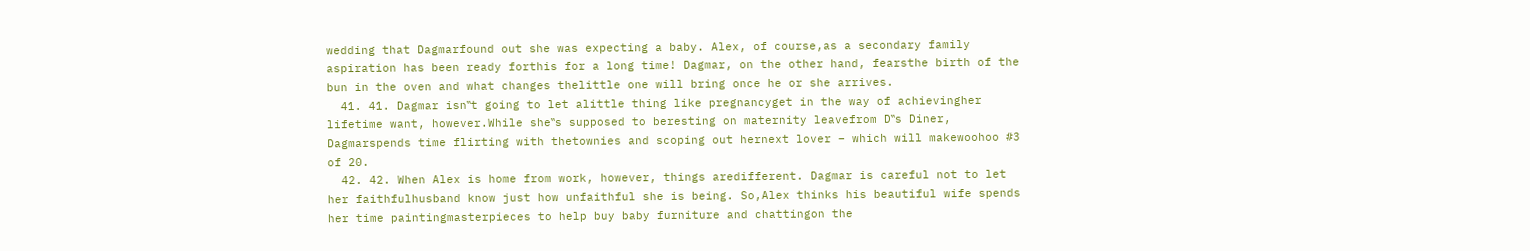wedding that Dagmarfound out she was expecting a baby. Alex, of course,as a secondary family aspiration has been ready forthis for a long time! Dagmar, on the other hand, fearsthe birth of the bun in the oven and what changes thelittle one will bring once he or she arrives.
  41. 41. Dagmar isn‟t going to let alittle thing like pregnancyget in the way of achievingher lifetime want, however.While she‟s supposed to beresting on maternity leavefrom D‟s Diner, Dagmarspends time flirting with thetownies and scoping out hernext lover – which will makewoohoo #3 of 20.
  42. 42. When Alex is home from work, however, things aredifferent. Dagmar is careful not to let her faithfulhusband know just how unfaithful she is being. So,Alex thinks his beautiful wife spends her time paintingmasterpieces to help buy baby furniture and chattingon the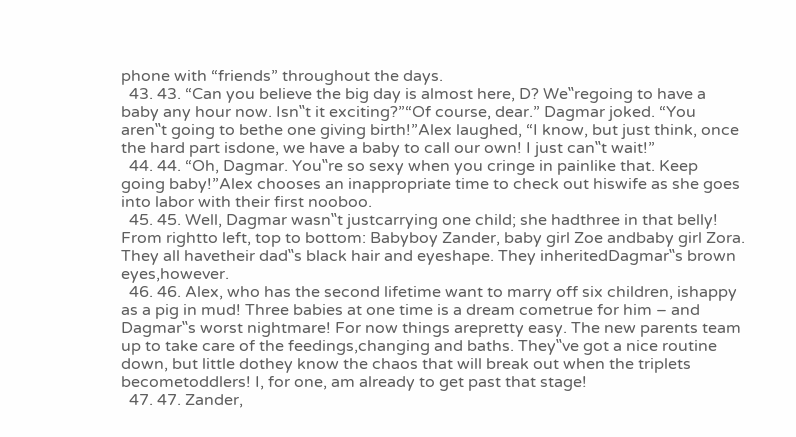phone with “friends” throughout the days.
  43. 43. “Can you believe the big day is almost here, D? We‟regoing to have a baby any hour now. Isn‟t it exciting?”“Of course, dear.” Dagmar joked. “You aren‟t going to bethe one giving birth!”Alex laughed, “I know, but just think, once the hard part isdone, we have a baby to call our own! I just can‟t wait!”
  44. 44. “Oh, Dagmar. You‟re so sexy when you cringe in painlike that. Keep going baby!”Alex chooses an inappropriate time to check out hiswife as she goes into labor with their first nooboo.
  45. 45. Well, Dagmar wasn‟t justcarrying one child; she hadthree in that belly! From rightto left, top to bottom: Babyboy Zander, baby girl Zoe andbaby girl Zora. They all havetheir dad‟s black hair and eyeshape. They inheritedDagmar‟s brown eyes,however.
  46. 46. Alex, who has the second lifetime want to marry off six children, ishappy as a pig in mud! Three babies at one time is a dream cometrue for him – and Dagmar‟s worst nightmare! For now things arepretty easy. The new parents team up to take care of the feedings,changing and baths. They‟ve got a nice routine down, but little dothey know the chaos that will break out when the triplets becometoddlers! I, for one, am already to get past that stage!
  47. 47. Zander,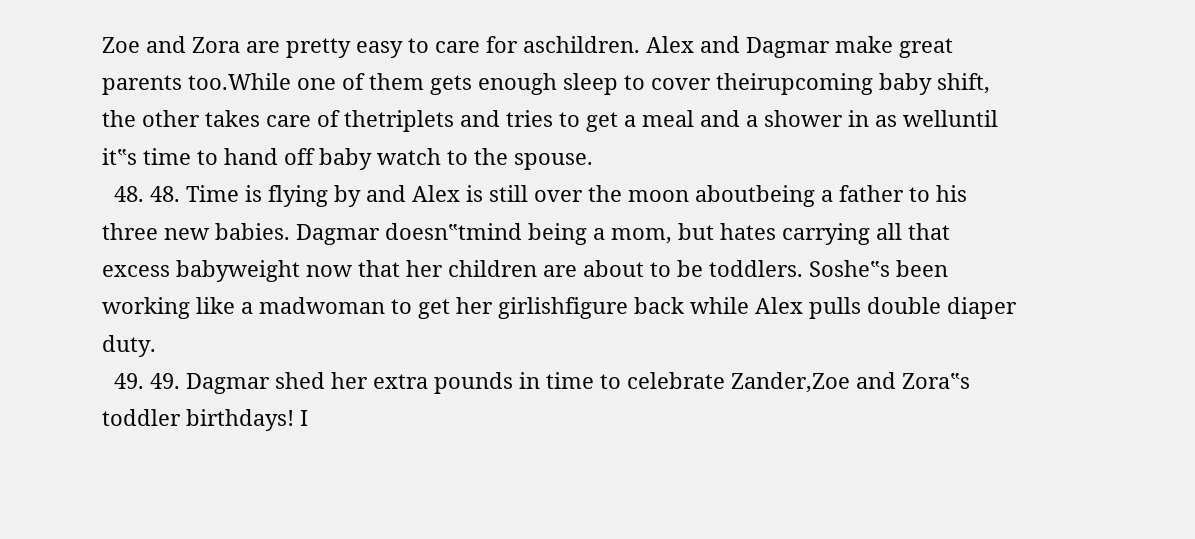Zoe and Zora are pretty easy to care for aschildren. Alex and Dagmar make great parents too.While one of them gets enough sleep to cover theirupcoming baby shift, the other takes care of thetriplets and tries to get a meal and a shower in as welluntil it‟s time to hand off baby watch to the spouse.
  48. 48. Time is flying by and Alex is still over the moon aboutbeing a father to his three new babies. Dagmar doesn‟tmind being a mom, but hates carrying all that excess babyweight now that her children are about to be toddlers. Soshe‟s been working like a madwoman to get her girlishfigure back while Alex pulls double diaper duty.
  49. 49. Dagmar shed her extra pounds in time to celebrate Zander,Zoe and Zora‟s toddler birthdays! I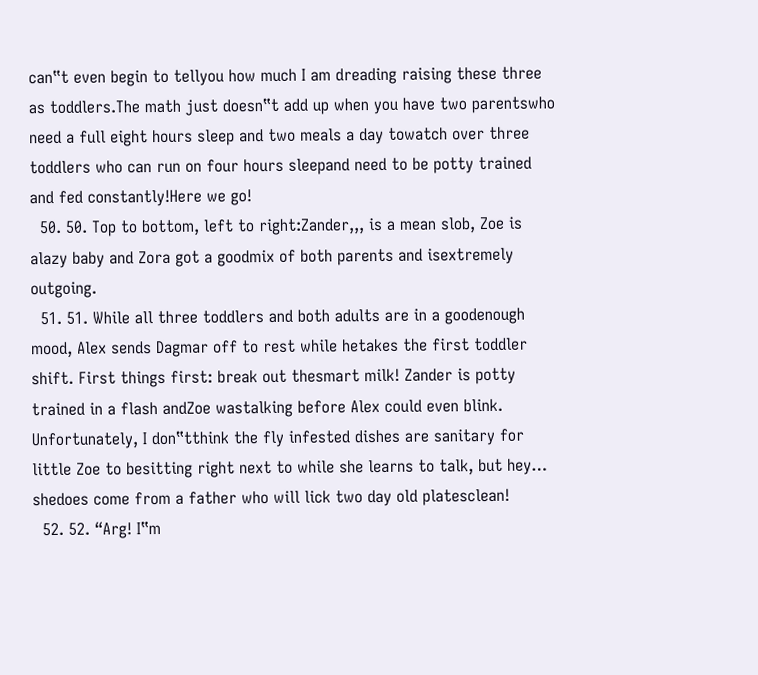can‟t even begin to tellyou how much I am dreading raising these three as toddlers.The math just doesn‟t add up when you have two parentswho need a full eight hours sleep and two meals a day towatch over three toddlers who can run on four hours sleepand need to be potty trained and fed constantly!Here we go!
  50. 50. Top to bottom, left to right:Zander,,, is a mean slob, Zoe is alazy baby and Zora got a goodmix of both parents and isextremely outgoing.
  51. 51. While all three toddlers and both adults are in a goodenough mood, Alex sends Dagmar off to rest while hetakes the first toddler shift. First things first: break out thesmart milk! Zander is potty trained in a flash andZoe wastalking before Alex could even blink. Unfortunately, I don‟tthink the fly infested dishes are sanitary for little Zoe to besitting right next to while she learns to talk, but hey… shedoes come from a father who will lick two day old platesclean!
  52. 52. “Arg! I‟m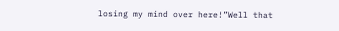losing my mind over here!”Well that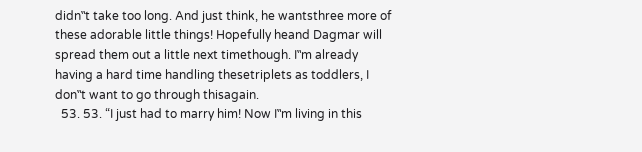didn‟t take too long. And just think, he wantsthree more of these adorable little things! Hopefully heand Dagmar will spread them out a little next timethough. I‟m already having a hard time handling thesetriplets as toddlers, I don‟t want to go through thisagain.
  53. 53. “I just had to marry him! Now I‟m living in this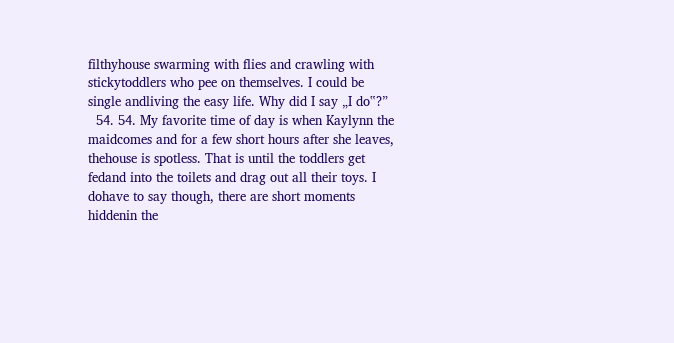filthyhouse swarming with flies and crawling with stickytoddlers who pee on themselves. I could be single andliving the easy life. Why did I say „I do‟?”
  54. 54. My favorite time of day is when Kaylynn the maidcomes and for a few short hours after she leaves, thehouse is spotless. That is until the toddlers get fedand into the toilets and drag out all their toys. I dohave to say though, there are short moments hiddenin the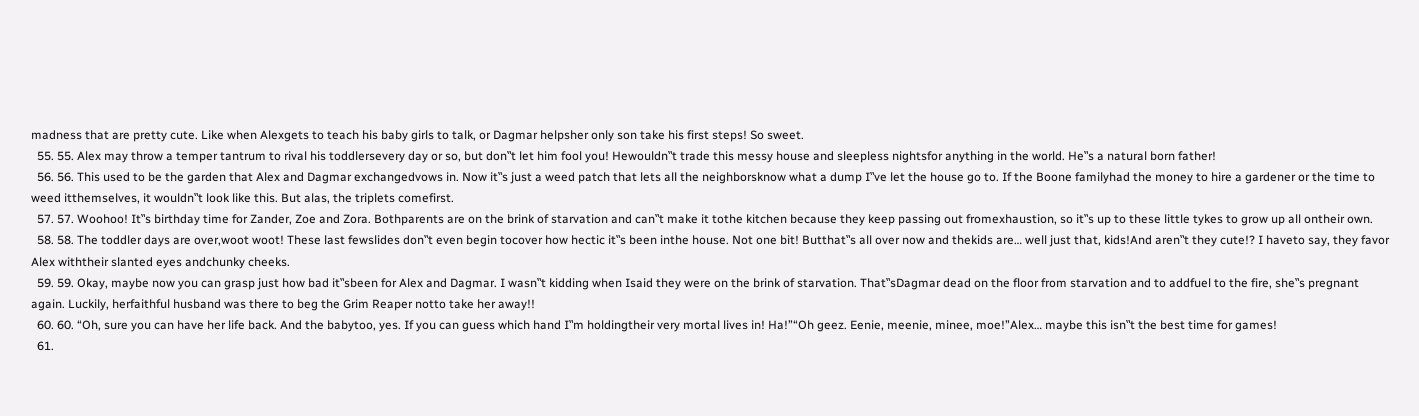madness that are pretty cute. Like when Alexgets to teach his baby girls to talk, or Dagmar helpsher only son take his first steps! So sweet.
  55. 55. Alex may throw a temper tantrum to rival his toddlersevery day or so, but don‟t let him fool you! Hewouldn‟t trade this messy house and sleepless nightsfor anything in the world. He‟s a natural born father!
  56. 56. This used to be the garden that Alex and Dagmar exchangedvows in. Now it‟s just a weed patch that lets all the neighborsknow what a dump I‟ve let the house go to. If the Boone familyhad the money to hire a gardener or the time to weed itthemselves, it wouldn‟t look like this. But alas, the triplets comefirst.
  57. 57. Woohoo! It‟s birthday time for Zander, Zoe and Zora. Bothparents are on the brink of starvation and can‟t make it tothe kitchen because they keep passing out fromexhaustion, so it‟s up to these little tykes to grow up all ontheir own.
  58. 58. The toddler days are over,woot woot! These last fewslides don‟t even begin tocover how hectic it‟s been inthe house. Not one bit! Butthat‟s all over now and thekids are… well just that, kids!And aren‟t they cute!? I haveto say, they favor Alex withtheir slanted eyes andchunky cheeks.
  59. 59. Okay, maybe now you can grasp just how bad it‟sbeen for Alex and Dagmar. I wasn‟t kidding when Isaid they were on the brink of starvation. That‟sDagmar dead on the floor from starvation and to addfuel to the fire, she‟s pregnant again. Luckily, herfaithful husband was there to beg the Grim Reaper notto take her away!!
  60. 60. “Oh, sure you can have her life back. And the babytoo, yes. If you can guess which hand I‟m holdingtheir very mortal lives in! Ha!”“Oh geez. Eenie, meenie, minee, moe!”Alex… maybe this isn‟t the best time for games!
  61.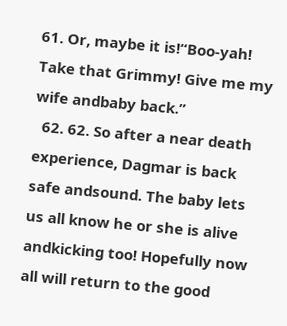61. Or, maybe it is!“Boo-yah! Take that Grimmy! Give me my wife andbaby back.”
  62. 62. So after a near death experience, Dagmar is back safe andsound. The baby lets us all know he or she is alive andkicking too! Hopefully now all will return to the good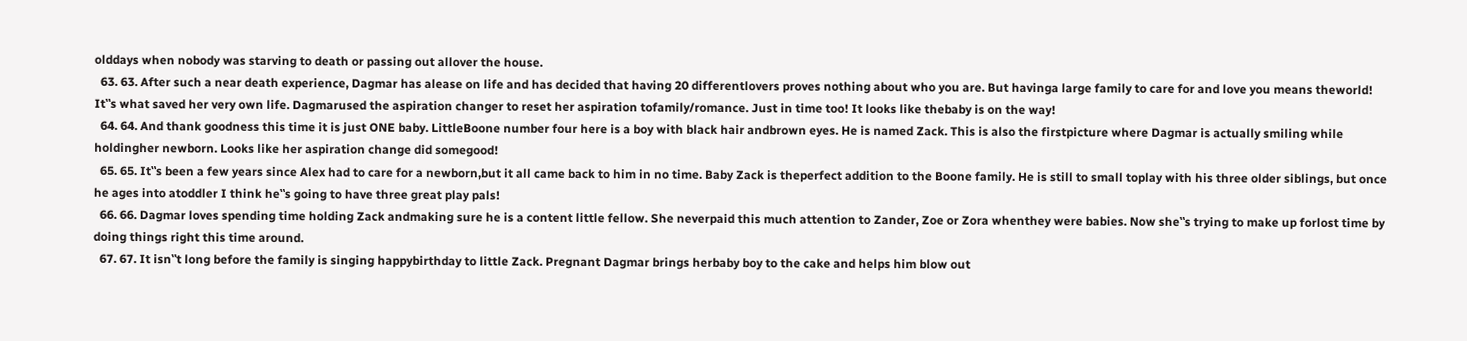olddays when nobody was starving to death or passing out allover the house.
  63. 63. After such a near death experience, Dagmar has alease on life and has decided that having 20 differentlovers proves nothing about who you are. But havinga large family to care for and love you means theworld! It‟s what saved her very own life. Dagmarused the aspiration changer to reset her aspiration tofamily/romance. Just in time too! It looks like thebaby is on the way!
  64. 64. And thank goodness this time it is just ONE baby. LittleBoone number four here is a boy with black hair andbrown eyes. He is named Zack. This is also the firstpicture where Dagmar is actually smiling while holdingher newborn. Looks like her aspiration change did somegood!
  65. 65. It‟s been a few years since Alex had to care for a newborn,but it all came back to him in no time. Baby Zack is theperfect addition to the Boone family. He is still to small toplay with his three older siblings, but once he ages into atoddler I think he‟s going to have three great play pals!
  66. 66. Dagmar loves spending time holding Zack andmaking sure he is a content little fellow. She neverpaid this much attention to Zander, Zoe or Zora whenthey were babies. Now she‟s trying to make up forlost time by doing things right this time around.
  67. 67. It isn‟t long before the family is singing happybirthday to little Zack. Pregnant Dagmar brings herbaby boy to the cake and helps him blow out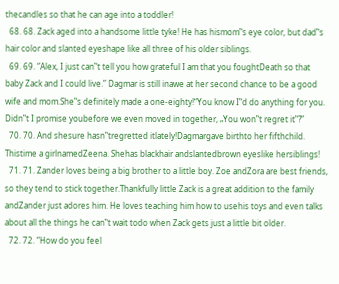thecandles so that he can age into a toddler!
  68. 68. Zack aged into a handsome little tyke! He has hismom‟s eye color, but dad‟s hair color and slanted eyeshape like all three of his older siblings.
  69. 69. “Alex, I just can‟t tell you how grateful I am that you foughtDeath so that baby Zack and I could live.” Dagmar is still inawe at her second chance to be a good wife and mom.She‟s definitely made a one-eighty!“You know I‟d do anything for you. Didn‟t I promise youbefore we even moved in together, „You won‟t regret it‟?”
  70. 70. And shesure hasn‟tregretted itlately!Dagmargave birthto her fifthchild. Thistime a girlnamedZeena. Shehas blackhair andslantedbrown eyeslike hersiblings!
  71. 71. Zander loves being a big brother to a little boy. Zoe andZora are best friends, so they tend to stick together.Thankfully little Zack is a great addition to the family andZander just adores him. He loves teaching him how to usehis toys and even talks about all the things he can‟t wait todo when Zack gets just a little bit older.
  72. 72. “How do you feel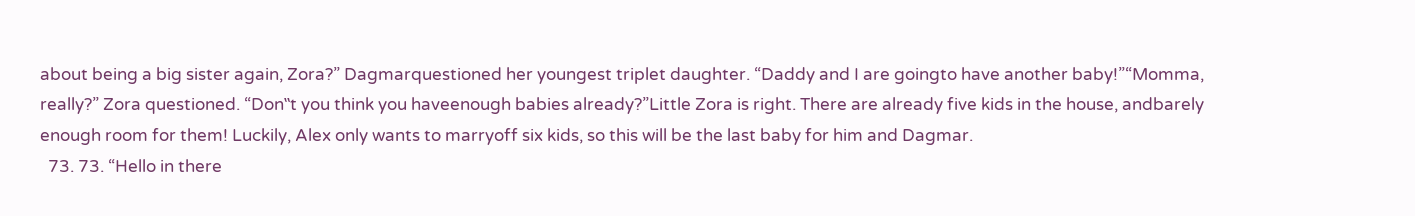about being a big sister again, Zora?” Dagmarquestioned her youngest triplet daughter. “Daddy and I are goingto have another baby!”“Momma, really?” Zora questioned. “Don‟t you think you haveenough babies already?”Little Zora is right. There are already five kids in the house, andbarely enough room for them! Luckily, Alex only wants to marryoff six kids, so this will be the last baby for him and Dagmar.
  73. 73. “Hello in there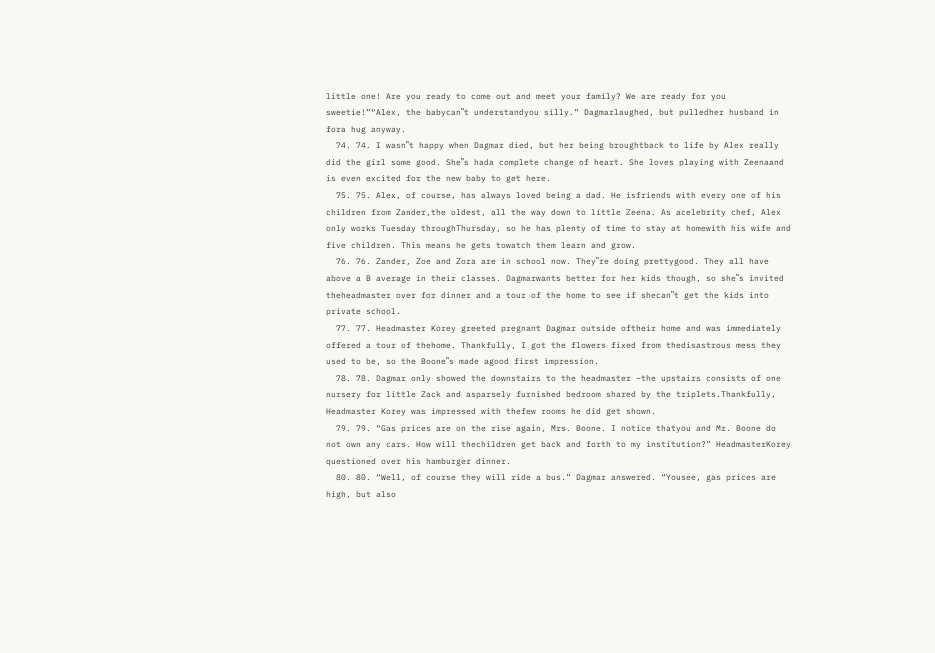little one! Are you ready to come out and meet your family? We are ready for you sweetie!”“Alex, the babycan‟t understandyou silly.” Dagmarlaughed, but pulledher husband in fora hug anyway.
  74. 74. I wasn‟t happy when Dagmar died, but her being broughtback to life by Alex really did the girl some good. She‟s hada complete change of heart. She loves playing with Zeenaand is even excited for the new baby to get here.
  75. 75. Alex, of course, has always loved being a dad. He isfriends with every one of his children from Zander,the oldest, all the way down to little Zeena. As acelebrity chef, Alex only works Tuesday throughThursday, so he has plenty of time to stay at homewith his wife and five children. This means he gets towatch them learn and grow.
  76. 76. Zander, Zoe and Zora are in school now. They‟re doing prettygood. They all have above a B average in their classes. Dagmarwants better for her kids though, so she‟s invited theheadmaster over for dinner and a tour of the home to see if shecan‟t get the kids into private school.
  77. 77. Headmaster Korey greeted pregnant Dagmar outside oftheir home and was immediately offered a tour of thehome. Thankfully, I got the flowers fixed from thedisastrous mess they used to be, so the Boone‟s made agood first impression.
  78. 78. Dagmar only showed the downstairs to the headmaster –the upstairs consists of one nursery for little Zack and asparsely furnished bedroom shared by the triplets.Thankfully, Headmaster Korey was impressed with thefew rooms he did get shown.
  79. 79. “Gas prices are on the rise again, Mrs. Boone. I notice thatyou and Mr. Boone do not own any cars. How will thechildren get back and forth to my institution?” HeadmasterKorey questioned over his hamburger dinner.
  80. 80. “Well, of course they will ride a bus.” Dagmar answered. “Yousee, gas prices are high, but also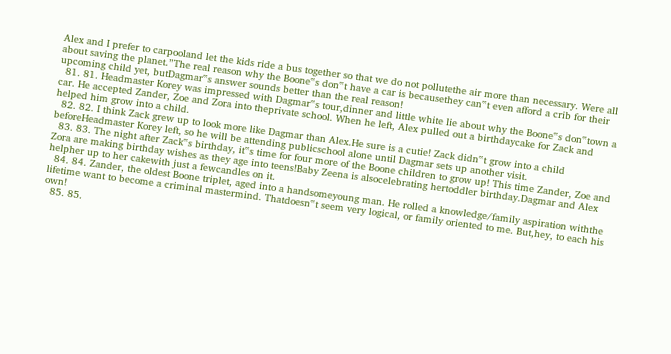Alex and I prefer to carpooland let the kids ride a bus together so that we do not pollutethe air more than necessary. Were all about saving the planet.”The real reason why the Boone‟s don‟t have a car is becausethey can‟t even afford a crib for their upcoming child yet, butDagmar‟s answer sounds better than the real reason!
  81. 81. Headmaster Korey was impressed with Dagmar‟s tour,dinner and little white lie about why the Boone‟s don‟town a car. He accepted Zander, Zoe and Zora into theprivate school. When he left, Alex pulled out a birthdaycake for Zack and helped him grow into a child.
  82. 82. I think Zack grew up to look more like Dagmar than Alex.He sure is a cutie! Zack didn‟t grow into a child beforeHeadmaster Korey left, so he will be attending publicschool alone until Dagmar sets up another visit.
  83. 83. The night after Zack‟s birthday, it‟s time for four more of the Boone children to grow up! This time Zander, Zoe and Zora are making birthday wishes as they age into teens!Baby Zeena is alsocelebrating hertoddler birthday.Dagmar and Alex helpher up to her cakewith just a fewcandles on it.
  84. 84. Zander, the oldest Boone triplet, aged into a handsomeyoung man. He rolled a knowledge/family aspiration withthe lifetime want to become a criminal mastermind. Thatdoesn‟t seem very logical, or family oriented to me. But,hey, to each his own!
  85. 85.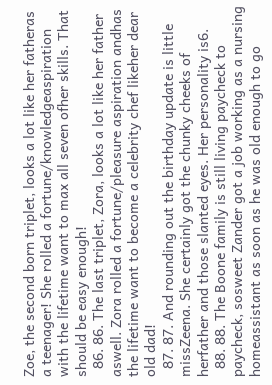Zoe, the second born triplet, looks a lot like her fatheras a teenager! She rolled a fortune/knowledgeaspiration with the lifetime want to max all seven ofher skills. That should be easy enough!
  86. 86. The last triplet, Zora, looks a lot like her father aswell. Zora rolled a fortune/pleasure aspiration andhas the lifetime want to become a celebrity chef likeher dear old dad!
  87. 87. And rounding out the birthday update is little missZeena. She certainly got the chunky cheeks of herfather and those slanted eyes. Her personality is6.
  88. 88. The Boone family is still living paycheck to paycheck, sosweet Zander got a job working as a nursing homeassistant as soon as he was old enough to go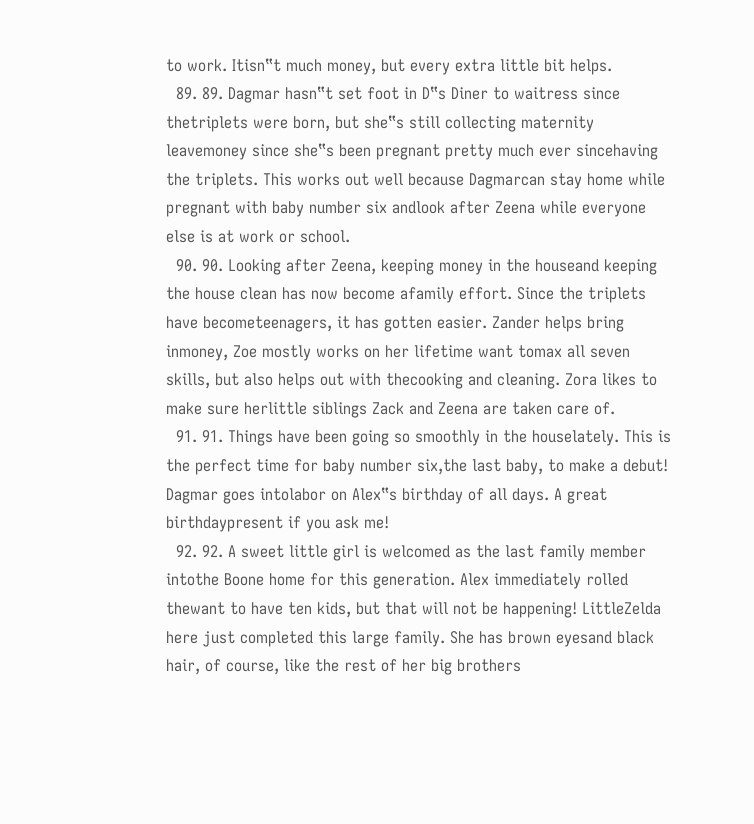to work. Itisn‟t much money, but every extra little bit helps.
  89. 89. Dagmar hasn‟t set foot in D‟s Diner to waitress since thetriplets were born, but she‟s still collecting maternity leavemoney since she‟s been pregnant pretty much ever sincehaving the triplets. This works out well because Dagmarcan stay home while pregnant with baby number six andlook after Zeena while everyone else is at work or school.
  90. 90. Looking after Zeena, keeping money in the houseand keeping the house clean has now become afamily effort. Since the triplets have becometeenagers, it has gotten easier. Zander helps bring inmoney, Zoe mostly works on her lifetime want tomax all seven skills, but also helps out with thecooking and cleaning. Zora likes to make sure herlittle siblings Zack and Zeena are taken care of.
  91. 91. Things have been going so smoothly in the houselately. This is the perfect time for baby number six,the last baby, to make a debut! Dagmar goes intolabor on Alex‟s birthday of all days. A great birthdaypresent if you ask me!
  92. 92. A sweet little girl is welcomed as the last family member intothe Boone home for this generation. Alex immediately rolled thewant to have ten kids, but that will not be happening! LittleZelda here just completed this large family. She has brown eyesand black hair, of course, like the rest of her big brothers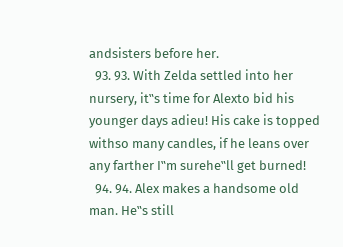andsisters before her.
  93. 93. With Zelda settled into her nursery, it‟s time for Alexto bid his younger days adieu! His cake is topped withso many candles, if he leans over any farther I‟m surehe‟ll get burned!
  94. 94. Alex makes a handsome old man. He‟s still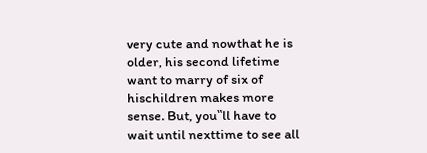very cute and nowthat he is older, his second lifetime want to marry of six of hischildren makes more sense. But, you‟ll have to wait until nexttime to see all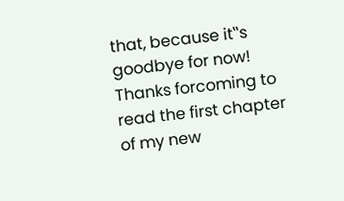that, because it‟s goodbye for now! Thanks forcoming to read the first chapter of my new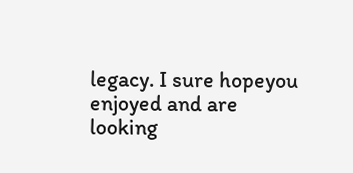legacy. I sure hopeyou enjoyed and are looking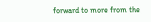forward to more from the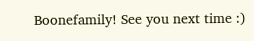Boonefamily! See you next time :)